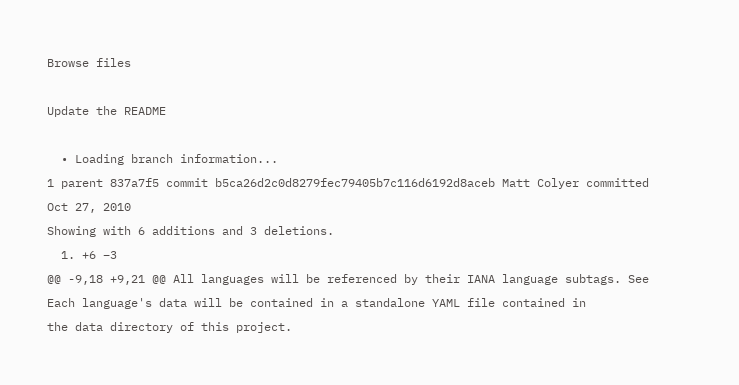Browse files

Update the README

  • Loading branch information...
1 parent 837a7f5 commit b5ca26d2c0d8279fec79405b7c116d6192d8aceb Matt Colyer committed Oct 27, 2010
Showing with 6 additions and 3 deletions.
  1. +6 −3
@@ -9,18 +9,21 @@ All languages will be referenced by their IANA language subtags. See
Each language's data will be contained in a standalone YAML file contained in
the data directory of this project.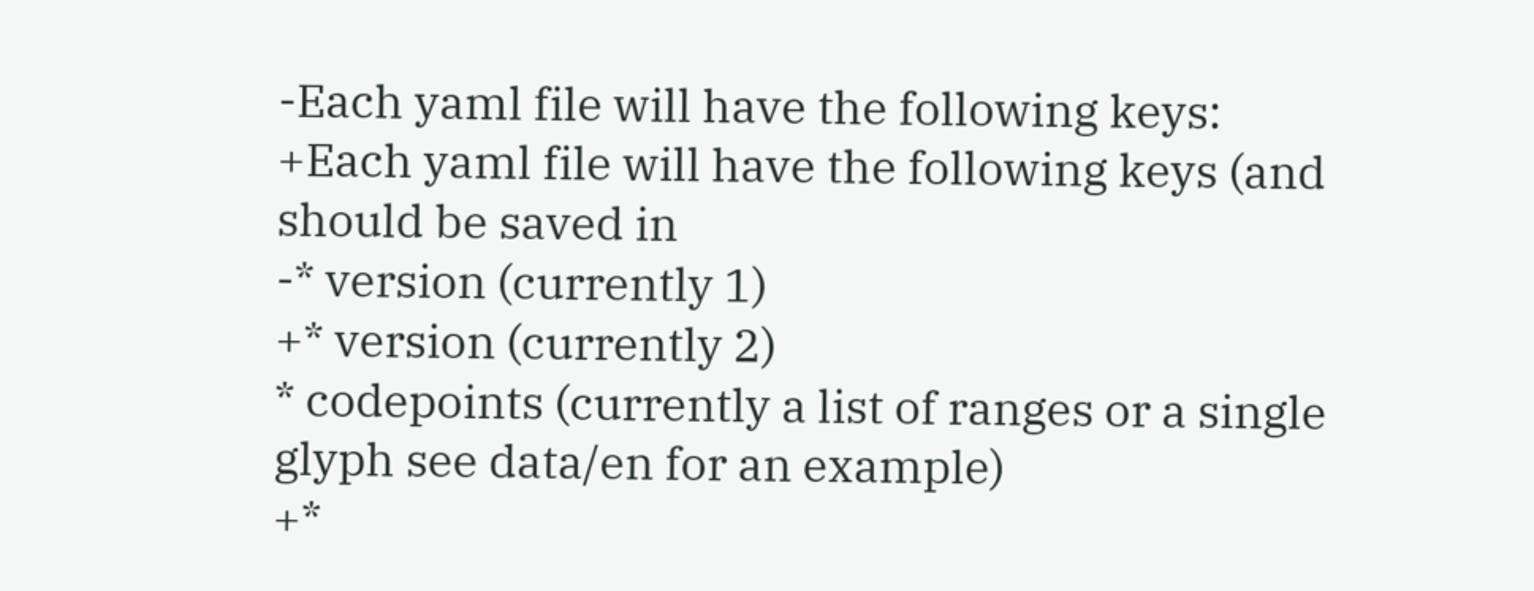-Each yaml file will have the following keys:
+Each yaml file will have the following keys (and should be saved in
-* version (currently 1)
+* version (currently 2)
* codepoints (currently a list of ranges or a single glyph see data/en for an example)
+*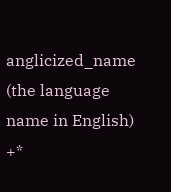anglicized_name (the language name in English)
+*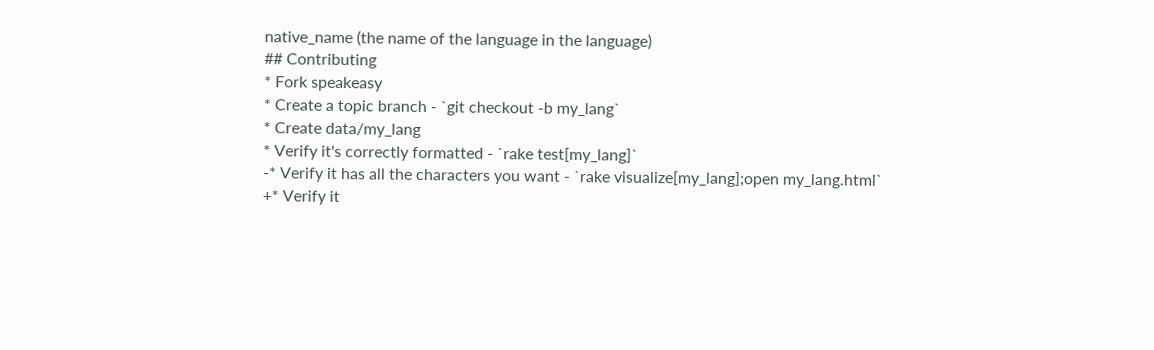native_name (the name of the language in the language)
## Contributing
* Fork speakeasy
* Create a topic branch - `git checkout -b my_lang`
* Create data/my_lang
* Verify it's correctly formatted - `rake test[my_lang]`
-* Verify it has all the characters you want - `rake visualize[my_lang];open my_lang.html`
+* Verify it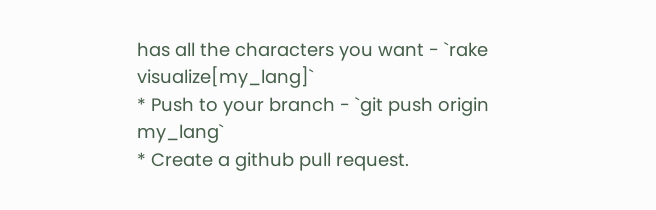has all the characters you want - `rake visualize[my_lang]`
* Push to your branch - `git push origin my_lang`
* Create a github pull request.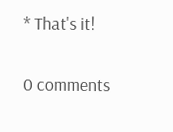* That's it!

0 comments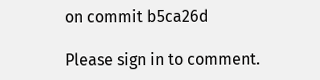on commit b5ca26d

Please sign in to comment.